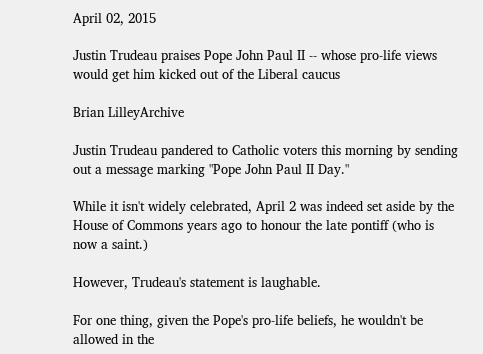April 02, 2015

Justin Trudeau praises Pope John Paul II -- whose pro-life views would get him kicked out of the Liberal caucus

Brian LilleyArchive

Justin Trudeau pandered to Catholic voters this morning by sending out a message marking "Pope John Paul II Day."

While it isn't widely celebrated, April 2 was indeed set aside by the House of Commons years ago to honour the late pontiff (who is now a saint.)

However, Trudeau's statement is laughable.

For one thing, given the Pope's pro-life beliefs, he wouldn't be allowed in the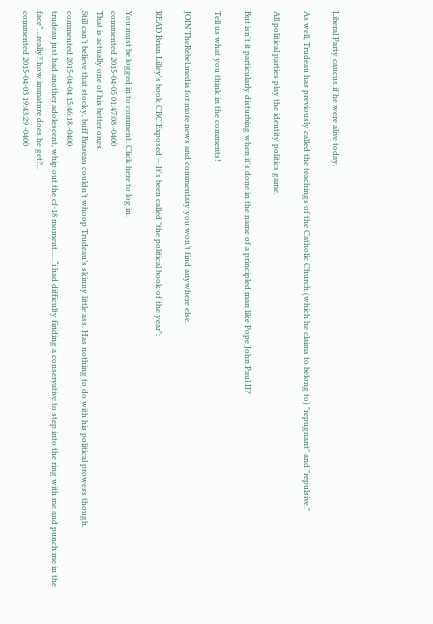Liberal Party caucus if he were alive today.

As well, Trudeau has previously called the teachings of the Catholic Church (which he claims to belong to) "repugnant" and "repulsive."

All political parties play the identity politics game.

But isn't it particularly disturbing when it's done in the name of a principled man like Pope John Paul II?

Tell us what you think in the comments!

JOIN TheRebel.media for more news and commentary you won’t find anywhere else.

READ Brian Lilley's book CBC Exposed -- It's been called "the political book of the year":

You must be logged in to comment. Click here to log in.
commented 2015-04-05 01:47:08 -0400
That is actually one of his better ones.
Still can’t believe that stocky, buff Braseau couldn’t whoop Trudeau’s skinny little ass. Has nothing to do with his political prowess though.
commented 2015-04-04 15:46:18 -0400
trudeau just had another adolescent, whip out the cf-18 moment…..“i had difficulty finding a conservative to step into the ring with me and punch me in the face”…really? how immature does he get?..
commented 2015-04-03 19:43:29 -0400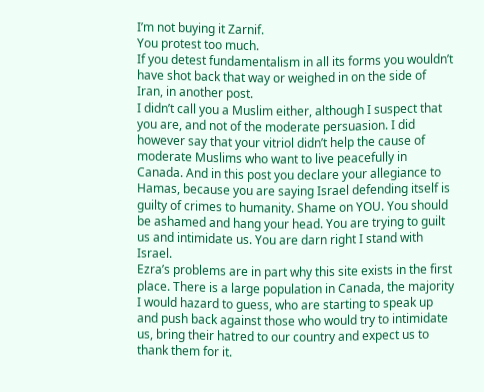I’m not buying it Zarnif.
You protest too much.
If you detest fundamentalism in all its forms you wouldn’t have shot back that way or weighed in on the side of Iran, in another post.
I didn’t call you a Muslim either, although I suspect that you are, and not of the moderate persuasion. I did however say that your vitriol didn’t help the cause of moderate Muslims who want to live peacefully in Canada. And in this post you declare your allegiance to Hamas, because you are saying Israel defending itself is guilty of crimes to humanity. Shame on YOU. You should be ashamed and hang your head. You are trying to guilt us and intimidate us. You are darn right I stand with Israel.
Ezra’s problems are in part why this site exists in the first place. There is a large population in Canada, the majority I would hazard to guess, who are starting to speak up and push back against those who would try to intimidate us, bring their hatred to our country and expect us to thank them for it.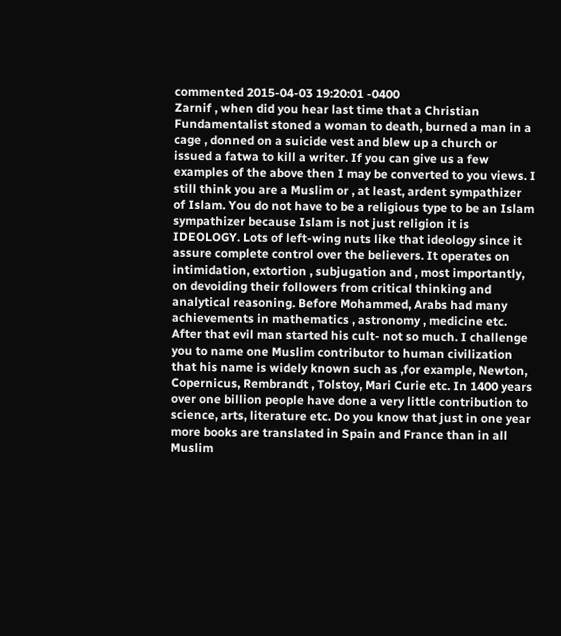commented 2015-04-03 19:20:01 -0400
Zarnif , when did you hear last time that a Christian Fundamentalist stoned a woman to death, burned a man in a cage , donned on a suicide vest and blew up a church or issued a fatwa to kill a writer. If you can give us a few examples of the above then I may be converted to you views. I still think you are a Muslim or , at least, ardent sympathizer of Islam. You do not have to be a religious type to be an Islam sympathizer because Islam is not just religion it is IDEOLOGY. Lots of left-wing nuts like that ideology since it assure complete control over the believers. It operates on intimidation, extortion , subjugation and , most importantly, on devoiding their followers from critical thinking and analytical reasoning. Before Mohammed, Arabs had many achievements in mathematics , astronomy , medicine etc. After that evil man started his cult- not so much. I challenge you to name one Muslim contributor to human civilization that his name is widely known such as ,for example, Newton, Copernicus, Rembrandt , Tolstoy, Mari Curie etc. In 1400 years over one billion people have done a very little contribution to science, arts, literature etc. Do you know that just in one year more books are translated in Spain and France than in all Muslim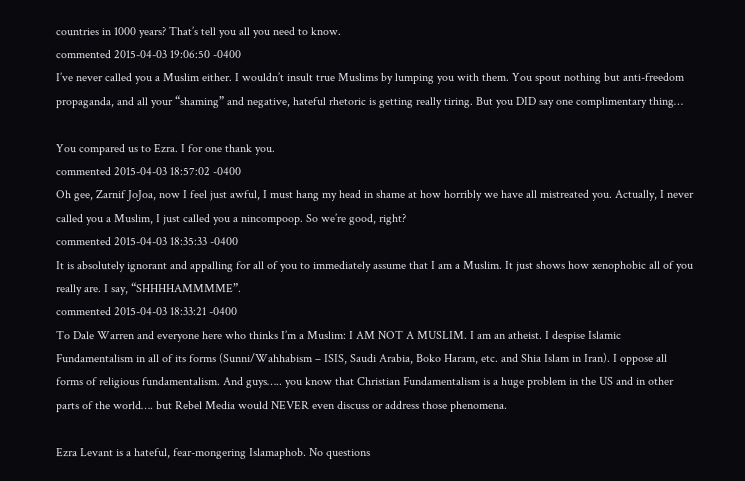countries in 1000 years? That’s tell you all you need to know.
commented 2015-04-03 19:06:50 -0400
I’ve never called you a Muslim either. I wouldn’t insult true Muslims by lumping you with them. You spout nothing but anti-freedom propaganda, and all your “shaming” and negative, hateful rhetoric is getting really tiring. But you DID say one complimentary thing…

You compared us to Ezra. I for one thank you.
commented 2015-04-03 18:57:02 -0400
Oh gee, Zarnif JoJoa, now I feel just awful, I must hang my head in shame at how horribly we have all mistreated you. Actually, I never called you a Muslim, I just called you a nincompoop. So we’re good, right?
commented 2015-04-03 18:35:33 -0400
It is absolutely ignorant and appalling for all of you to immediately assume that I am a Muslim. It just shows how xenophobic all of you really are. I say, “SHHHHAMMMME”.
commented 2015-04-03 18:33:21 -0400
To Dale Warren and everyone here who thinks I’m a Muslim: I AM NOT A MUSLIM. I am an atheist. I despise Islamic Fundamentalism in all of its forms (Sunni/Wahhabism – ISIS, Saudi Arabia, Boko Haram, etc. and Shia Islam in Iran). I oppose all forms of religious fundamentalism. And guys….. you know that Christian Fundamentalism is a huge problem in the US and in other parts of the world…. but Rebel Media would NEVER even discuss or address those phenomena.

Ezra Levant is a hateful, fear-mongering Islamaphob. No questions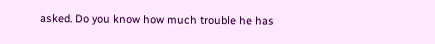asked. Do you know how much trouble he has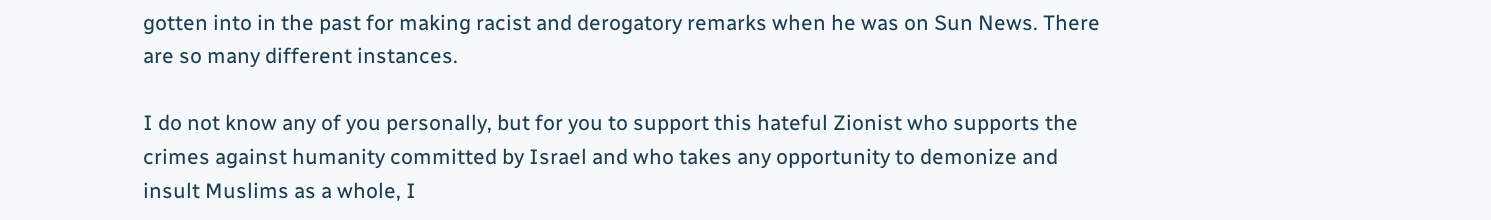gotten into in the past for making racist and derogatory remarks when he was on Sun News. There are so many different instances.

I do not know any of you personally, but for you to support this hateful Zionist who supports the crimes against humanity committed by Israel and who takes any opportunity to demonize and insult Muslims as a whole, I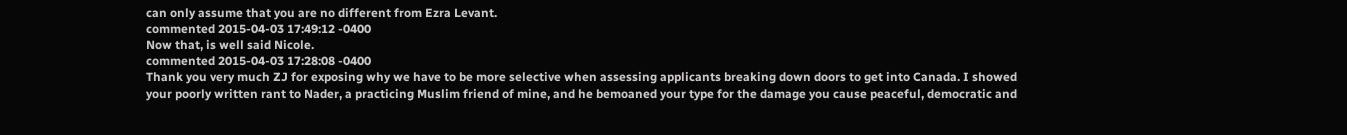can only assume that you are no different from Ezra Levant.
commented 2015-04-03 17:49:12 -0400
Now that, is well said Nicole.
commented 2015-04-03 17:28:08 -0400
Thank you very much ZJ for exposing why we have to be more selective when assessing applicants breaking down doors to get into Canada. I showed your poorly written rant to Nader, a practicing Muslim friend of mine, and he bemoaned your type for the damage you cause peaceful, democratic and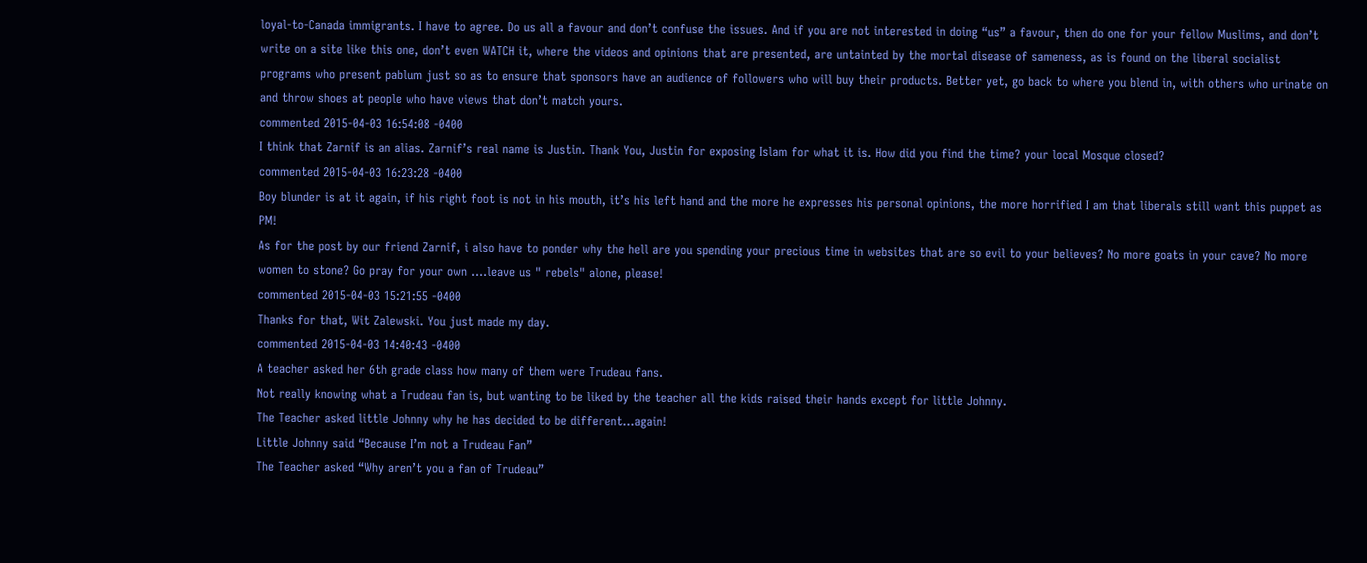loyal-to-Canada immigrants. I have to agree. Do us all a favour and don’t confuse the issues. And if you are not interested in doing “us” a favour, then do one for your fellow Muslims, and don’t write on a site like this one, don’t even WATCH it, where the videos and opinions that are presented, are untainted by the mortal disease of sameness, as is found on the liberal socialist programs who present pablum just so as to ensure that sponsors have an audience of followers who will buy their products. Better yet, go back to where you blend in, with others who urinate on and throw shoes at people who have views that don’t match yours.
commented 2015-04-03 16:54:08 -0400
I think that Zarnif is an alias. Zarnif’s real name is Justin. Thank You, Justin for exposing Islam for what it is. How did you find the time? your local Mosque closed?
commented 2015-04-03 16:23:28 -0400
Boy blunder is at it again, if his right foot is not in his mouth, it’s his left hand and the more he expresses his personal opinions, the more horrified I am that liberals still want this puppet as PM!
As for the post by our friend Zarnif, i also have to ponder why the hell are you spending your precious time in websites that are so evil to your believes? No more goats in your cave? No more women to stone? Go pray for your own ….leave us " rebels" alone, please!
commented 2015-04-03 15:21:55 -0400
Thanks for that, Wit Zalewski. You just made my day.
commented 2015-04-03 14:40:43 -0400
A teacher asked her 6th grade class how many of them were Trudeau fans.
Not really knowing what a Trudeau fan is, but wanting to be liked by the teacher all the kids raised their hands except for little Johnny.
The Teacher asked little Johnny why he has decided to be different…again!
Little Johnny said “Because I’m not a Trudeau Fan”
The Teacher asked “Why aren’t you a fan of Trudeau”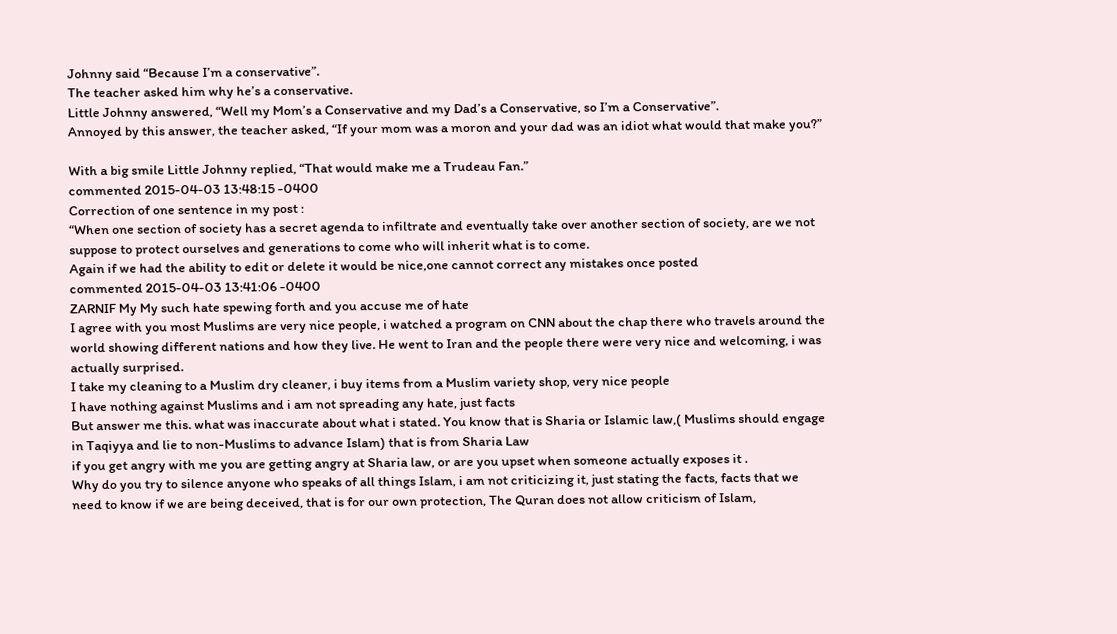Johnny said “Because I’m a conservative”.
The teacher asked him why he’s a conservative.
Little Johnny answered, “Well my Mom’s a Conservative and my Dad’s a Conservative, so I’m a Conservative”.
Annoyed by this answer, the teacher asked, “If your mom was a moron and your dad was an idiot what would that make you?”

With a big smile Little Johnny replied, “That would make me a Trudeau Fan.”
commented 2015-04-03 13:48:15 -0400
Correction of one sentence in my post :
“When one section of society has a secret agenda to infiltrate and eventually take over another section of society, are we not suppose to protect ourselves and generations to come who will inherit what is to come.
Again if we had the ability to edit or delete it would be nice,one cannot correct any mistakes once posted
commented 2015-04-03 13:41:06 -0400
ZARNIF My My such hate spewing forth and you accuse me of hate
I agree with you most Muslims are very nice people, i watched a program on CNN about the chap there who travels around the world showing different nations and how they live. He went to Iran and the people there were very nice and welcoming, i was actually surprised.
I take my cleaning to a Muslim dry cleaner, i buy items from a Muslim variety shop, very nice people
I have nothing against Muslims and i am not spreading any hate, just facts
But answer me this. what was inaccurate about what i stated. You know that is Sharia or Islamic law,( Muslims should engage in Taqiyya and lie to non-Muslims to advance Islam) that is from Sharia Law
if you get angry with me you are getting angry at Sharia law, or are you upset when someone actually exposes it .
Why do you try to silence anyone who speaks of all things Islam, i am not criticizing it, just stating the facts, facts that we need to know if we are being deceived, that is for our own protection, The Quran does not allow criticism of Islam,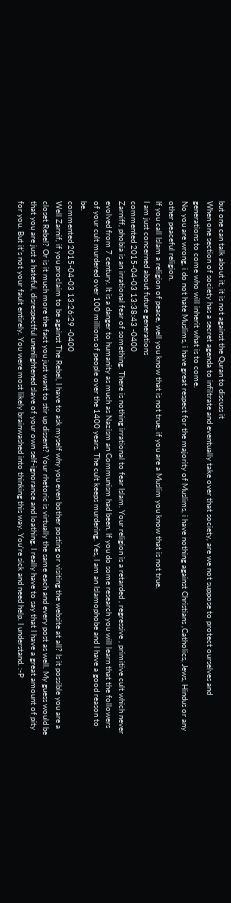but one can talk about it, it is not against the Quran to discuss it
When one section of society has a secret agenda to infiltrate and eventually take over that society, are we not suppose to protect ourselves and generations to come who will inherit what is to come.
No you are wrong, i do not hate Muslims, i have great respect for the majority of Muslims, i have nothing against Christians ,Catholics, Jews, Hindus or any other peaceful religion.
If you call Islam a religion of peace, well you know that is not true, if you are a Muslim you know that is not true.
I am just concerned about future generations
commented 2015-04-03 13:38:43 -0400
Zarniff, phobia is an irrational fear of something. There is nothing irrational to fear Islam. Your religion is a retarded , regressive , primitive cult which never evolved from 7 century. It is a danger to humanity as much as Nazism an Communism had been. If you do some research you will learn that the followers of your cult murdered over 100 millions of people over the 1400 years. The cult keeps murdering. Yes, I am an Islamophobe and I have a good reason to be.
commented 2015-04-03 13:26:29 -0400
Well Zarnif, if you proclaim to be against The Rebel, I have to ask myself why you even bother posting or visiting the website at all? Is it possible you are a closet Rebel? Or is it much more the fact you just want to stir up dissent? Your rhetoric is virtually the same each and every post as well. My guess would be that you are just a hateful, disrespectful unenlightened slave of your own self-ignorance and loathing. I really have to say that I have a great amount of pity for you. But it’s not your fault entirely. You were most likely brainwashed into thinking this way. You’re sick and need help. I understand. :-P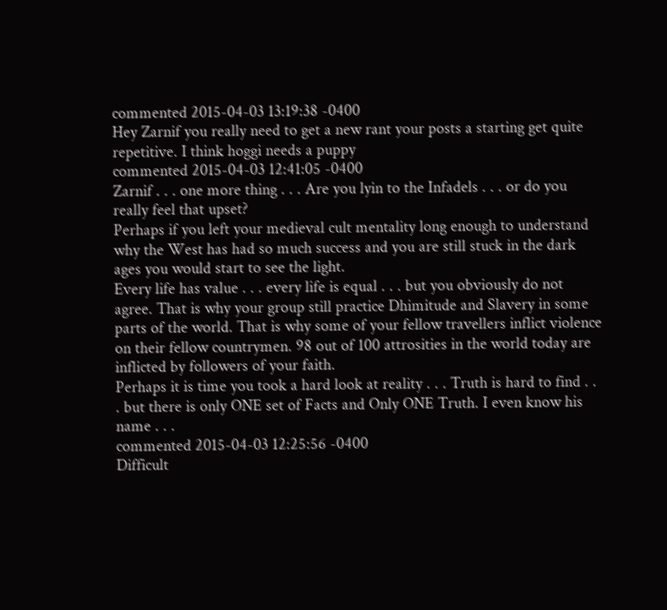commented 2015-04-03 13:19:38 -0400
Hey Zarnif you really need to get a new rant your posts a starting get quite repetitive. I think hoggi needs a puppy
commented 2015-04-03 12:41:05 -0400
Zarnif . . . one more thing . . . Are you lyin to the Infadels . . . or do you really feel that upset?
Perhaps if you left your medieval cult mentality long enough to understand why the West has had so much success and you are still stuck in the dark ages you would start to see the light.
Every life has value . . . every life is equal . . . but you obviously do not agree. That is why your group still practice Dhimitude and Slavery in some parts of the world. That is why some of your fellow travellers inflict violence on their fellow countrymen. 98 out of 100 attrosities in the world today are inflicted by followers of your faith.
Perhaps it is time you took a hard look at reality . . . Truth is hard to find . . . but there is only ONE set of Facts and Only ONE Truth. I even know his name . . .
commented 2015-04-03 12:25:56 -0400
Difficult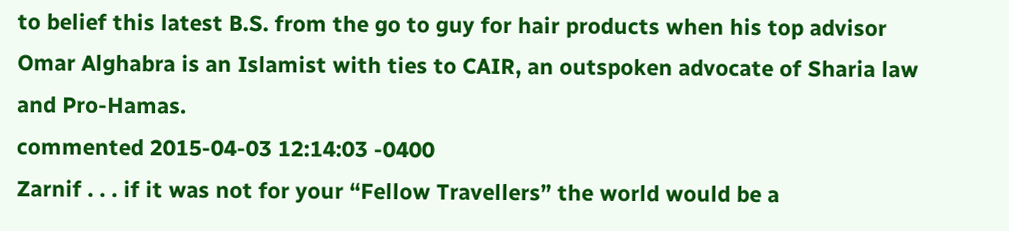to belief this latest B.S. from the go to guy for hair products when his top advisor Omar Alghabra is an Islamist with ties to CAIR, an outspoken advocate of Sharia law and Pro-Hamas.
commented 2015-04-03 12:14:03 -0400
Zarnif . . . if it was not for your “Fellow Travellers” the world would be a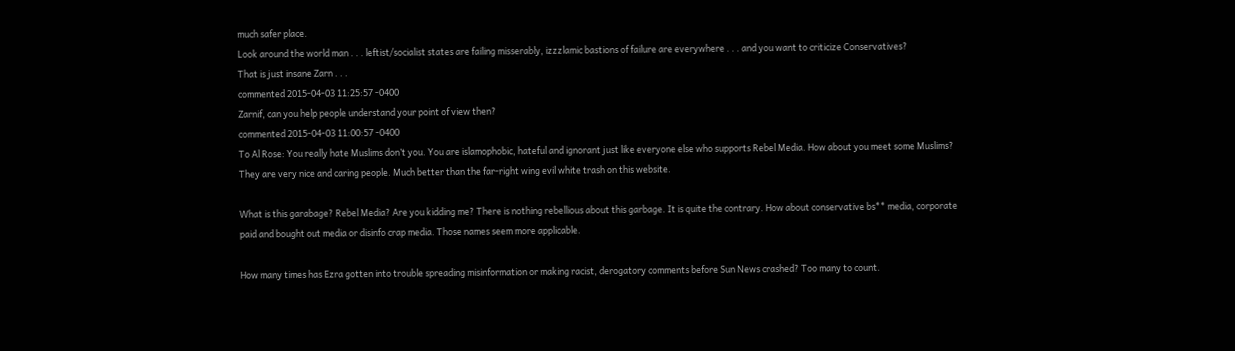much safer place.
Look around the world man . . . leftist/socialist states are failing misserably, izzzlamic bastions of failure are everywhere . . . and you want to criticize Conservatives?
That is just insane Zarn . . .
commented 2015-04-03 11:25:57 -0400
Zarnif, can you help people understand your point of view then?
commented 2015-04-03 11:00:57 -0400
To Al Rose: You really hate Muslims don’t you. You are islamophobic, hateful and ignorant just like everyone else who supports Rebel Media. How about you meet some Muslims? They are very nice and caring people. Much better than the far-right wing evil white trash on this website.

What is this garabage? Rebel Media? Are you kidding me? There is nothing rebellious about this garbage. It is quite the contrary. How about conservative bs** media, corporate paid and bought out media or disinfo crap media. Those names seem more applicable.

How many times has Ezra gotten into trouble spreading misinformation or making racist, derogatory comments before Sun News crashed? Too many to count.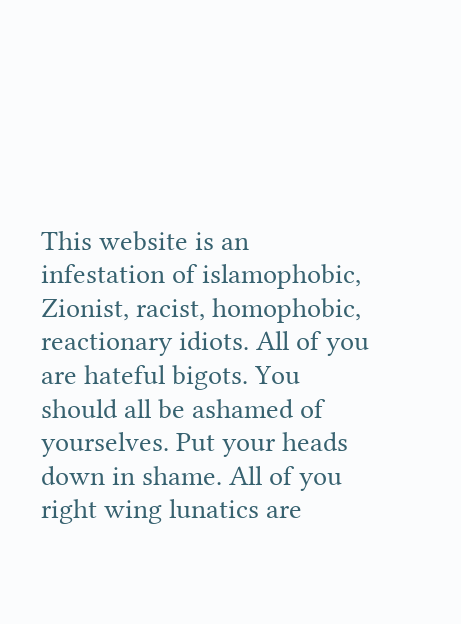This website is an infestation of islamophobic, Zionist, racist, homophobic, reactionary idiots. All of you are hateful bigots. You should all be ashamed of yourselves. Put your heads down in shame. All of you right wing lunatics are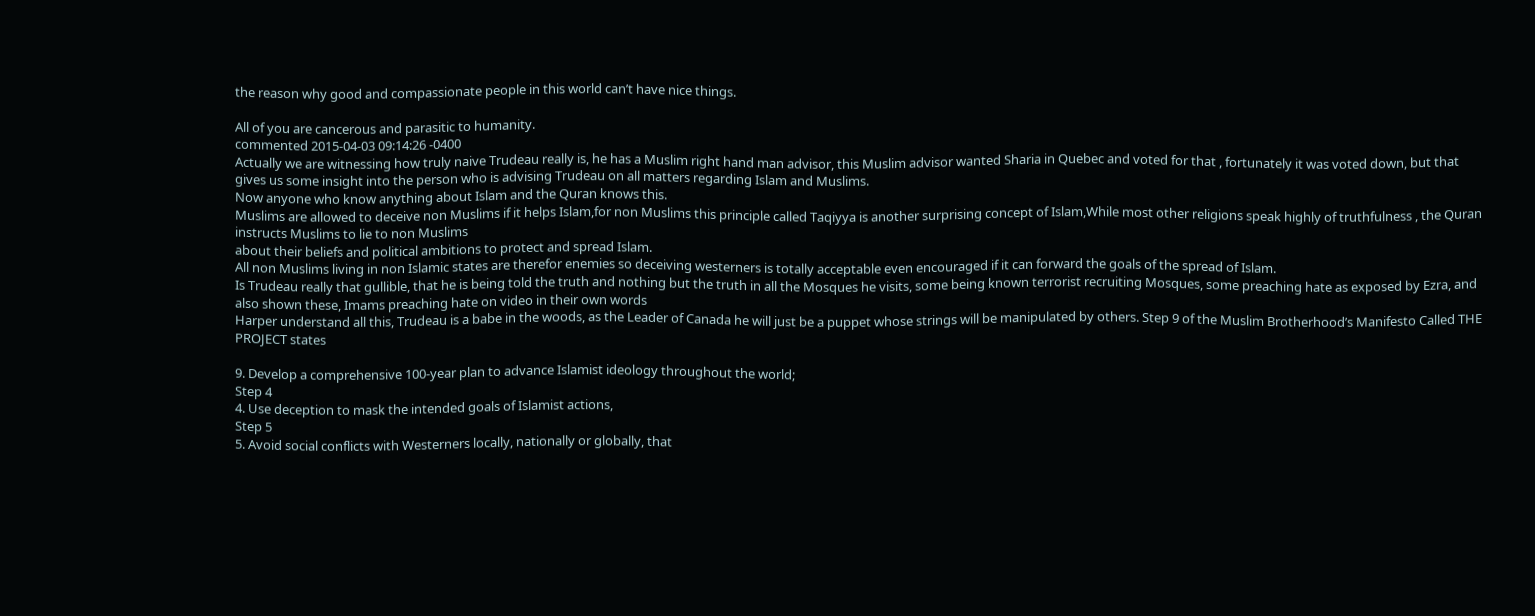the reason why good and compassionate people in this world can’t have nice things.

All of you are cancerous and parasitic to humanity.
commented 2015-04-03 09:14:26 -0400
Actually we are witnessing how truly naive Trudeau really is, he has a Muslim right hand man advisor, this Muslim advisor wanted Sharia in Quebec and voted for that , fortunately it was voted down, but that gives us some insight into the person who is advising Trudeau on all matters regarding Islam and Muslims.
Now anyone who know anything about Islam and the Quran knows this.
Muslims are allowed to deceive non Muslims if it helps Islam,for non Muslims this principle called Taqiyya is another surprising concept of Islam,While most other religions speak highly of truthfulness , the Quran instructs Muslims to lie to non Muslims
about their beliefs and political ambitions to protect and spread Islam.
All non Muslims living in non Islamic states are therefor enemies so deceiving westerners is totally acceptable even encouraged if it can forward the goals of the spread of Islam.
Is Trudeau really that gullible, that he is being told the truth and nothing but the truth in all the Mosques he visits, some being known terrorist recruiting Mosques, some preaching hate as exposed by Ezra, and also shown these, Imams preaching hate on video in their own words
Harper understand all this, Trudeau is a babe in the woods, as the Leader of Canada he will just be a puppet whose strings will be manipulated by others. Step 9 of the Muslim Brotherhood’s Manifesto Called THE PROJECT states

9. Develop a comprehensive 100-year plan to advance Islamist ideology throughout the world;
Step 4
4. Use deception to mask the intended goals of Islamist actions,
Step 5
5. Avoid social conflicts with Westerners locally, nationally or globally, that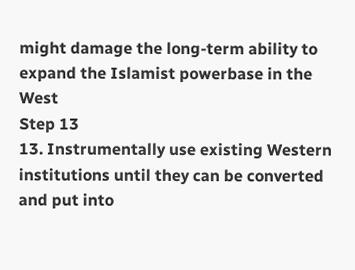might damage the long-term ability to expand the Islamist powerbase in the West
Step 13
13. Instrumentally use existing Western institutions until they can be converted and put into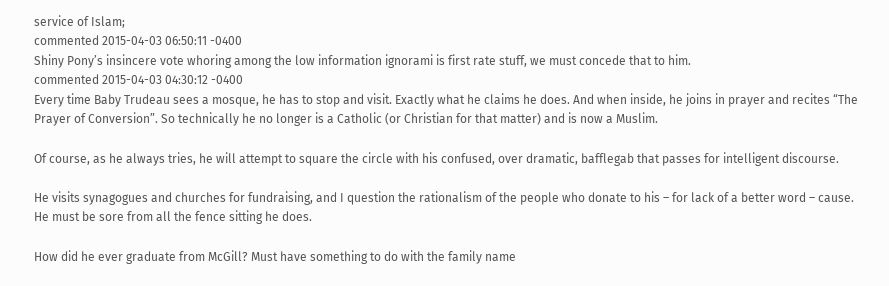service of Islam;
commented 2015-04-03 06:50:11 -0400
Shiny Pony’s insincere vote whoring among the low information ignorami is first rate stuff, we must concede that to him.
commented 2015-04-03 04:30:12 -0400
Every time Baby Trudeau sees a mosque, he has to stop and visit. Exactly what he claims he does. And when inside, he joins in prayer and recites “The Prayer of Conversion”. So technically he no longer is a Catholic (or Christian for that matter) and is now a Muslim.

Of course, as he always tries, he will attempt to square the circle with his confused, over dramatic, bafflegab that passes for intelligent discourse.

He visits synagogues and churches for fundraising, and I question the rationalism of the people who donate to his – for lack of a better word – cause. He must be sore from all the fence sitting he does.

How did he ever graduate from McGill? Must have something to do with the family name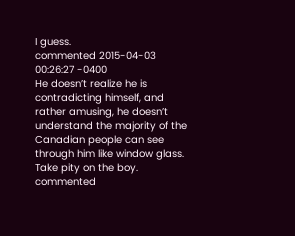I guess.
commented 2015-04-03 00:26:27 -0400
He doesn’t realize he is contradicting himself, and rather amusing, he doesn’t understand the majority of the Canadian people can see through him like window glass. Take pity on the boy.
commented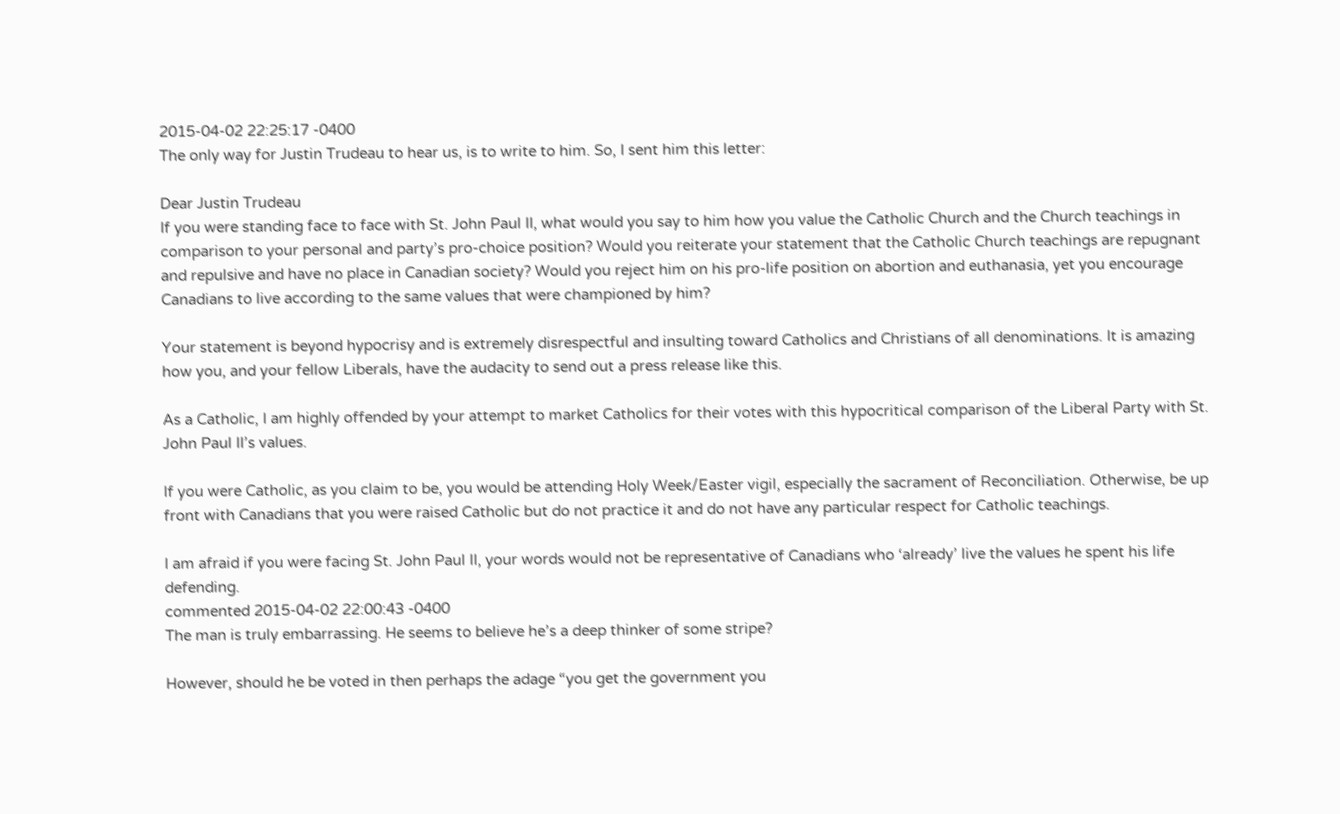2015-04-02 22:25:17 -0400
The only way for Justin Trudeau to hear us, is to write to him. So, I sent him this letter:

Dear Justin Trudeau
If you were standing face to face with St. John Paul II, what would you say to him how you value the Catholic Church and the Church teachings in comparison to your personal and party’s pro-choice position? Would you reiterate your statement that the Catholic Church teachings are repugnant and repulsive and have no place in Canadian society? Would you reject him on his pro-life position on abortion and euthanasia, yet you encourage Canadians to live according to the same values that were championed by him?

Your statement is beyond hypocrisy and is extremely disrespectful and insulting toward Catholics and Christians of all denominations. It is amazing how you, and your fellow Liberals, have the audacity to send out a press release like this.

As a Catholic, I am highly offended by your attempt to market Catholics for their votes with this hypocritical comparison of the Liberal Party with St. John Paul II’s values.

If you were Catholic, as you claim to be, you would be attending Holy Week/Easter vigil, especially the sacrament of Reconciliation. Otherwise, be up front with Canadians that you were raised Catholic but do not practice it and do not have any particular respect for Catholic teachings.

I am afraid if you were facing St. John Paul II, your words would not be representative of Canadians who ‘already’ live the values he spent his life defending.
commented 2015-04-02 22:00:43 -0400
The man is truly embarrassing. He seems to believe he’s a deep thinker of some stripe?

However, should he be voted in then perhaps the adage “you get the government you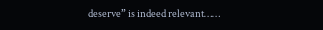deserve” is indeed relevant……